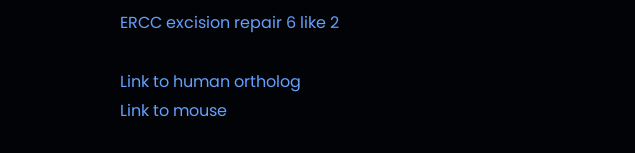ERCC excision repair 6 like 2

Link to human ortholog
Link to mouse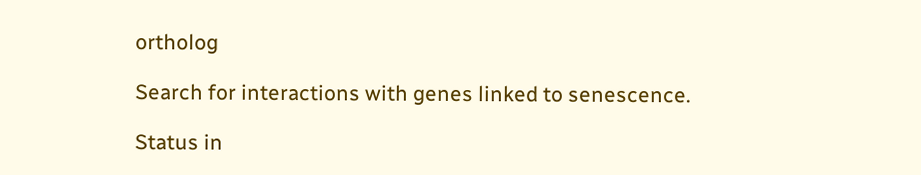ortholog

Search for interactions with genes linked to senescence.

Status in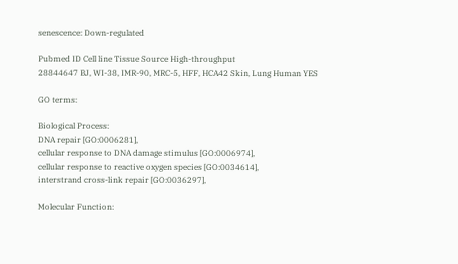senescence: Down-regulated

Pubmed ID Cell line Tissue Source High-throughput
28844647 BJ, WI-38, IMR-90, MRC-5, HFF, HCA42 Skin, Lung Human YES

GO terms:

Biological Process:
DNA repair [GO:0006281],
cellular response to DNA damage stimulus [GO:0006974],
cellular response to reactive oxygen species [GO:0034614],
interstrand cross-link repair [GO:0036297],

Molecular Function: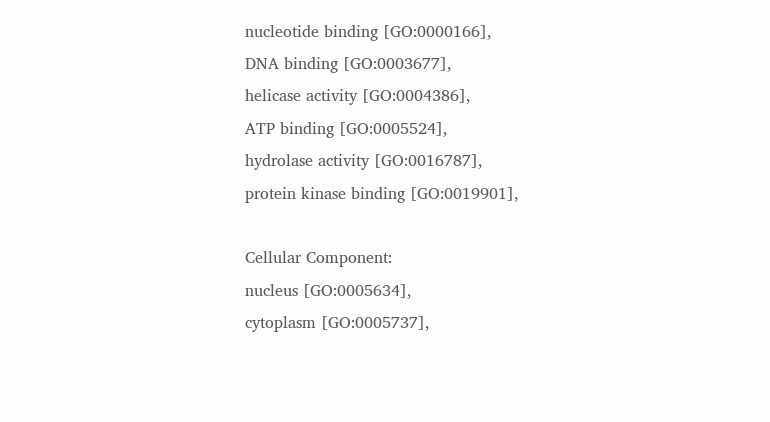nucleotide binding [GO:0000166],
DNA binding [GO:0003677],
helicase activity [GO:0004386],
ATP binding [GO:0005524],
hydrolase activity [GO:0016787],
protein kinase binding [GO:0019901],

Cellular Component:
nucleus [GO:0005634],
cytoplasm [GO:0005737],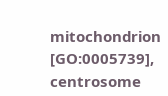mitochondrion [GO:0005739],
centrosome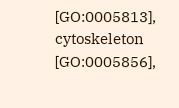[GO:0005813],
cytoskeleton [GO:0005856],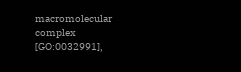macromolecular complex [GO:0032991],